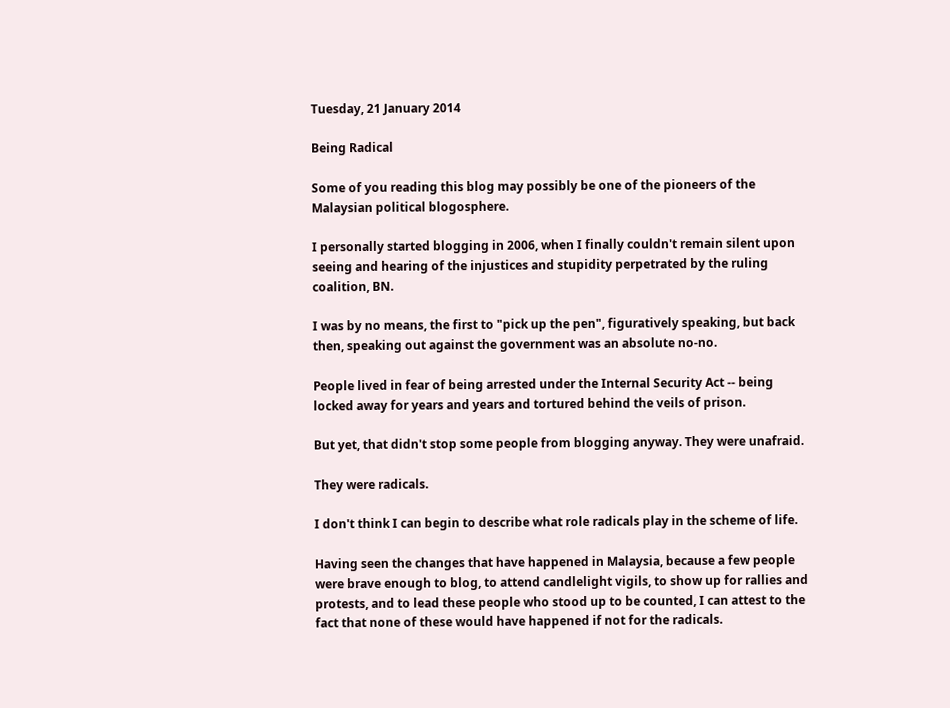Tuesday, 21 January 2014

Being Radical

Some of you reading this blog may possibly be one of the pioneers of the Malaysian political blogosphere.

I personally started blogging in 2006, when I finally couldn't remain silent upon seeing and hearing of the injustices and stupidity perpetrated by the ruling coalition, BN.

I was by no means, the first to "pick up the pen", figuratively speaking, but back then, speaking out against the government was an absolute no-no.

People lived in fear of being arrested under the Internal Security Act -- being locked away for years and years and tortured behind the veils of prison.

But yet, that didn't stop some people from blogging anyway. They were unafraid.

They were radicals.

I don't think I can begin to describe what role radicals play in the scheme of life.

Having seen the changes that have happened in Malaysia, because a few people were brave enough to blog, to attend candlelight vigils, to show up for rallies and protests, and to lead these people who stood up to be counted, I can attest to the fact that none of these would have happened if not for the radicals.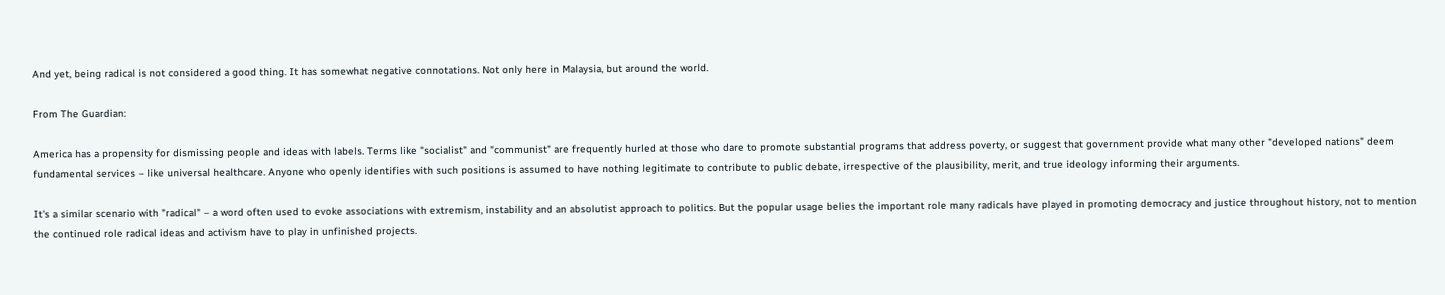And yet, being radical is not considered a good thing. It has somewhat negative connotations. Not only here in Malaysia, but around the world.

From The Guardian:

America has a propensity for dismissing people and ideas with labels. Terms like "socialist" and "communist" are frequently hurled at those who dare to promote substantial programs that address poverty, or suggest that government provide what many other "developed nations" deem fundamental services – like universal healthcare. Anyone who openly identifies with such positions is assumed to have nothing legitimate to contribute to public debate, irrespective of the plausibility, merit, and true ideology informing their arguments.

It's a similar scenario with "radical" – a word often used to evoke associations with extremism, instability and an absolutist approach to politics. But the popular usage belies the important role many radicals have played in promoting democracy and justice throughout history, not to mention the continued role radical ideas and activism have to play in unfinished projects.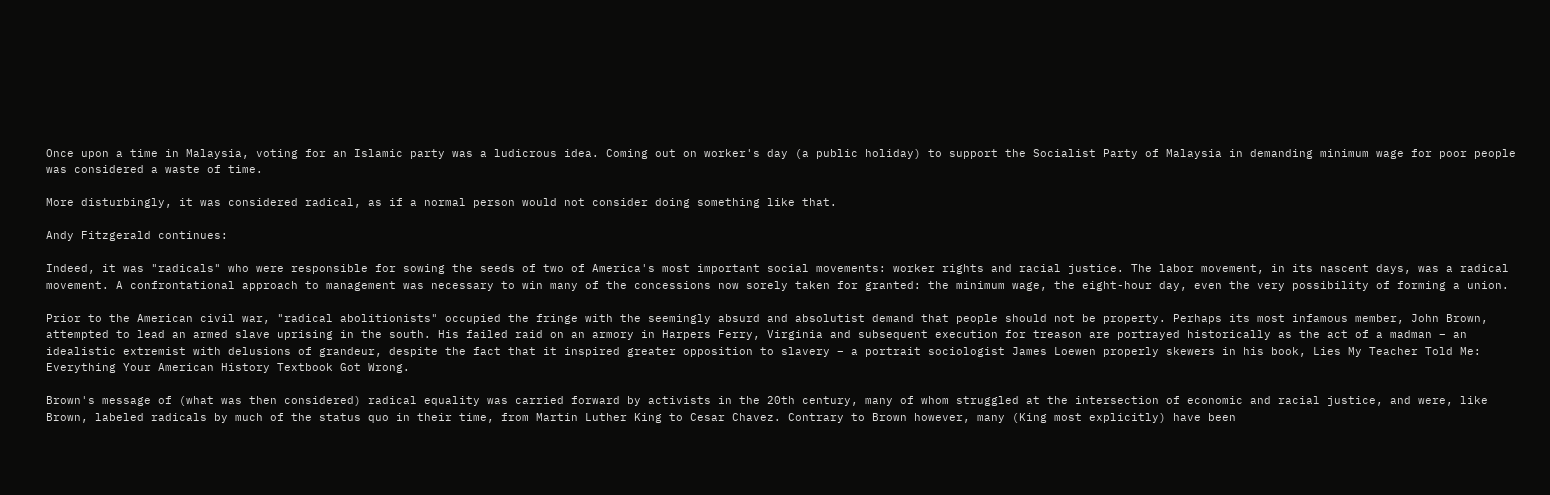Once upon a time in Malaysia, voting for an Islamic party was a ludicrous idea. Coming out on worker's day (a public holiday) to support the Socialist Party of Malaysia in demanding minimum wage for poor people was considered a waste of time.

More disturbingly, it was considered radical, as if a normal person would not consider doing something like that.

Andy Fitzgerald continues:

Indeed, it was "radicals" who were responsible for sowing the seeds of two of America's most important social movements: worker rights and racial justice. The labor movement, in its nascent days, was a radical movement. A confrontational approach to management was necessary to win many of the concessions now sorely taken for granted: the minimum wage, the eight-hour day, even the very possibility of forming a union.

Prior to the American civil war, "radical abolitionists" occupied the fringe with the seemingly absurd and absolutist demand that people should not be property. Perhaps its most infamous member, John Brown, attempted to lead an armed slave uprising in the south. His failed raid on an armory in Harpers Ferry, Virginia and subsequent execution for treason are portrayed historically as the act of a madman – an idealistic extremist with delusions of grandeur, despite the fact that it inspired greater opposition to slavery – a portrait sociologist James Loewen properly skewers in his book, Lies My Teacher Told Me: Everything Your American History Textbook Got Wrong.

Brown's message of (what was then considered) radical equality was carried forward by activists in the 20th century, many of whom struggled at the intersection of economic and racial justice, and were, like Brown, labeled radicals by much of the status quo in their time, from Martin Luther King to Cesar Chavez. Contrary to Brown however, many (King most explicitly) have been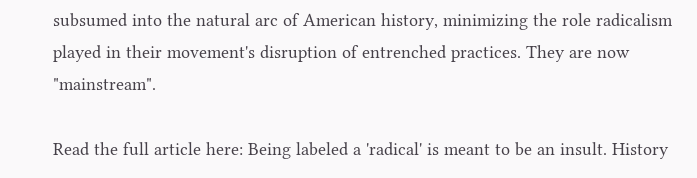subsumed into the natural arc of American history, minimizing the role radicalism played in their movement's disruption of entrenched practices. They are now "mainstream".

Read the full article here: Being labeled a 'radical' is meant to be an insult. History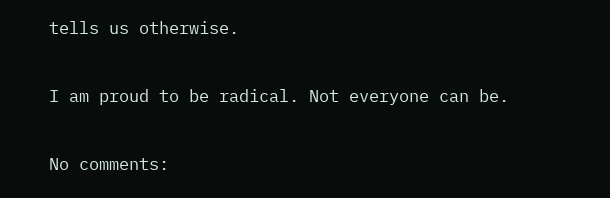tells us otherwise.

I am proud to be radical. Not everyone can be.

No comments: